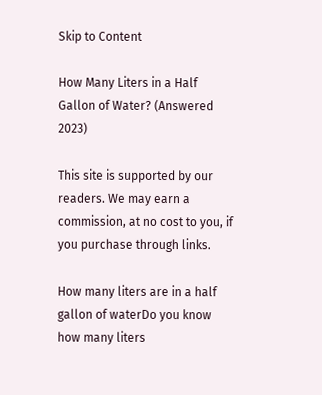Skip to Content

How Many Liters in a Half Gallon of Water? (Answered 2023)

This site is supported by our readers. We may earn a commission, at no cost to you, if you purchase through links.

How many liters are in a half gallon of waterDo you know how many liters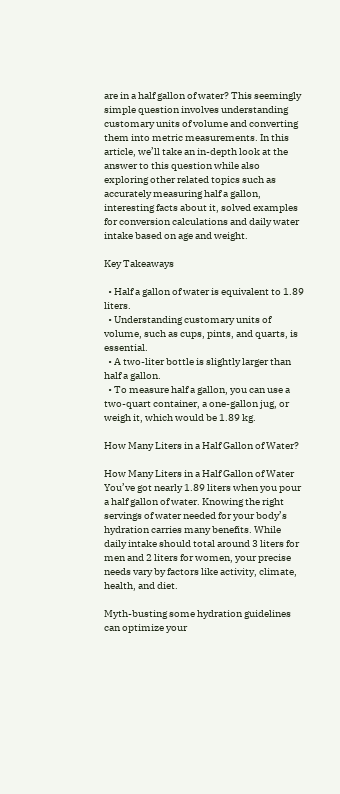are in a half gallon of water? This seemingly simple question involves understanding customary units of volume and converting them into metric measurements. In this article, we’ll take an in-depth look at the answer to this question while also exploring other related topics such as accurately measuring half a gallon, interesting facts about it, solved examples for conversion calculations and daily water intake based on age and weight.

Key Takeaways

  • Half a gallon of water is equivalent to 1.89 liters.
  • Understanding customary units of volume, such as cups, pints, and quarts, is essential.
  • A two-liter bottle is slightly larger than half a gallon.
  • To measure half a gallon, you can use a two-quart container, a one-gallon jug, or weigh it, which would be 1.89 kg.

How Many Liters in a Half Gallon of Water?

How Many Liters in a Half Gallon of Water
You’ve got nearly 1.89 liters when you pour a half gallon of water. Knowing the right servings of water needed for your body’s hydration carries many benefits. While daily intake should total around 3 liters for men and 2 liters for women, your precise needs vary by factors like activity, climate, health, and diet.

Myth-busting some hydration guidelines can optimize your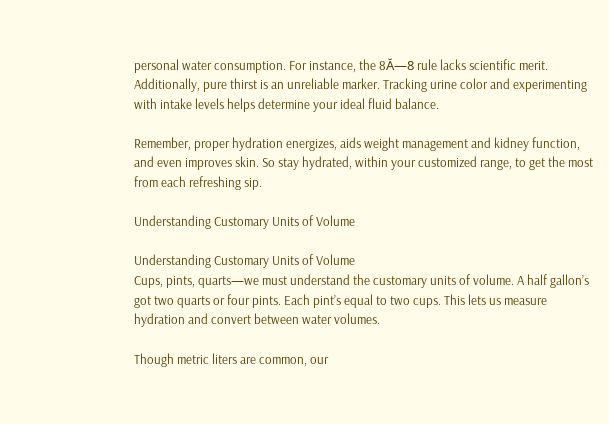personal water consumption. For instance, the 8Ă—8 rule lacks scientific merit. Additionally, pure thirst is an unreliable marker. Tracking urine color and experimenting with intake levels helps determine your ideal fluid balance.

Remember, proper hydration energizes, aids weight management and kidney function, and even improves skin. So stay hydrated, within your customized range, to get the most from each refreshing sip.

Understanding Customary Units of Volume

Understanding Customary Units of Volume
Cups, pints, quarts—we must understand the customary units of volume. A half gallon’s got two quarts or four pints. Each pint’s equal to two cups. This lets us measure hydration and convert between water volumes.

Though metric liters are common, our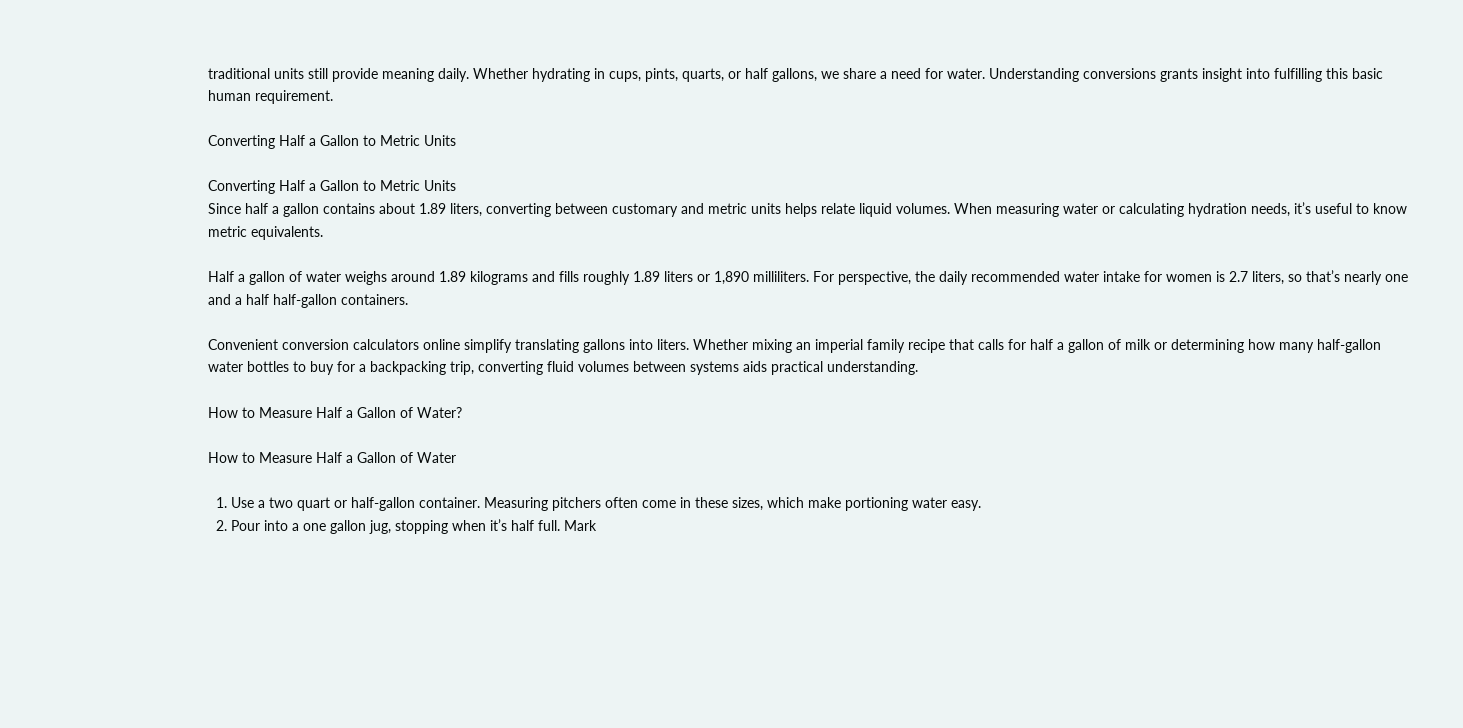traditional units still provide meaning daily. Whether hydrating in cups, pints, quarts, or half gallons, we share a need for water. Understanding conversions grants insight into fulfilling this basic human requirement.

Converting Half a Gallon to Metric Units

Converting Half a Gallon to Metric Units
Since half a gallon contains about 1.89 liters, converting between customary and metric units helps relate liquid volumes. When measuring water or calculating hydration needs, it’s useful to know metric equivalents.

Half a gallon of water weighs around 1.89 kilograms and fills roughly 1.89 liters or 1,890 milliliters. For perspective, the daily recommended water intake for women is 2.7 liters, so that’s nearly one and a half half-gallon containers.

Convenient conversion calculators online simplify translating gallons into liters. Whether mixing an imperial family recipe that calls for half a gallon of milk or determining how many half-gallon water bottles to buy for a backpacking trip, converting fluid volumes between systems aids practical understanding.

How to Measure Half a Gallon of Water?

How to Measure Half a Gallon of Water

  1. Use a two quart or half-gallon container. Measuring pitchers often come in these sizes, which make portioning water easy.
  2. Pour into a one gallon jug, stopping when it’s half full. Mark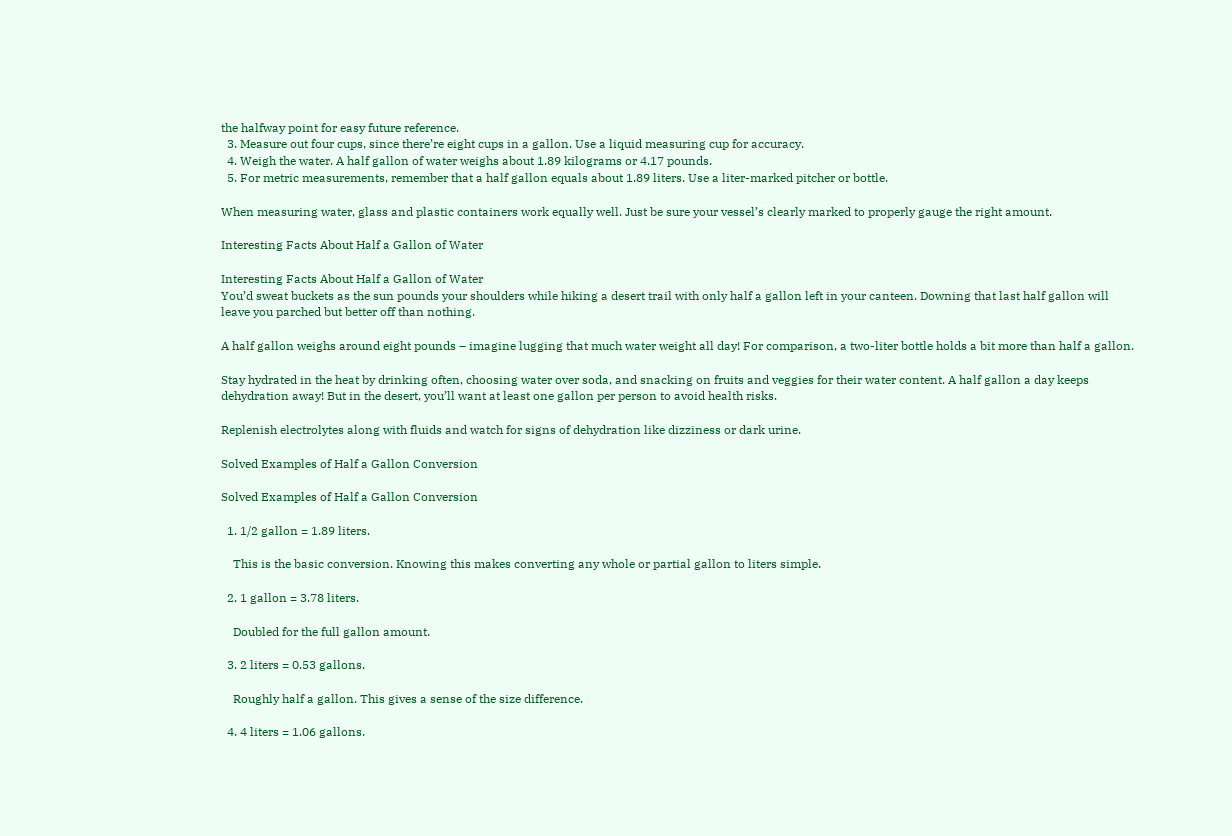the halfway point for easy future reference.
  3. Measure out four cups, since there’re eight cups in a gallon. Use a liquid measuring cup for accuracy.
  4. Weigh the water. A half gallon of water weighs about 1.89 kilograms or 4.17 pounds.
  5. For metric measurements, remember that a half gallon equals about 1.89 liters. Use a liter-marked pitcher or bottle.

When measuring water, glass and plastic containers work equally well. Just be sure your vessel’s clearly marked to properly gauge the right amount.

Interesting Facts About Half a Gallon of Water

Interesting Facts About Half a Gallon of Water
You’d sweat buckets as the sun pounds your shoulders while hiking a desert trail with only half a gallon left in your canteen. Downing that last half gallon will leave you parched but better off than nothing.

A half gallon weighs around eight pounds – imagine lugging that much water weight all day! For comparison, a two-liter bottle holds a bit more than half a gallon.

Stay hydrated in the heat by drinking often, choosing water over soda, and snacking on fruits and veggies for their water content. A half gallon a day keeps dehydration away! But in the desert, you’ll want at least one gallon per person to avoid health risks.

Replenish electrolytes along with fluids and watch for signs of dehydration like dizziness or dark urine.

Solved Examples of Half a Gallon Conversion

Solved Examples of Half a Gallon Conversion

  1. 1/2 gallon = 1.89 liters.

    This is the basic conversion. Knowing this makes converting any whole or partial gallon to liters simple.

  2. 1 gallon = 3.78 liters.

    Doubled for the full gallon amount.

  3. 2 liters = 0.53 gallons.

    Roughly half a gallon. This gives a sense of the size difference.

  4. 4 liters = 1.06 gallons.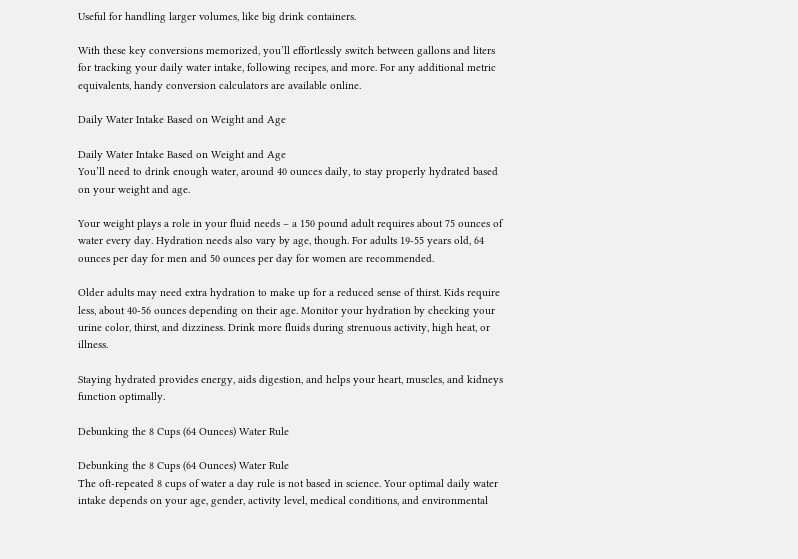Useful for handling larger volumes, like big drink containers.

With these key conversions memorized, you’ll effortlessly switch between gallons and liters for tracking your daily water intake, following recipes, and more. For any additional metric equivalents, handy conversion calculators are available online.

Daily Water Intake Based on Weight and Age

Daily Water Intake Based on Weight and Age
You’ll need to drink enough water, around 40 ounces daily, to stay properly hydrated based on your weight and age.

Your weight plays a role in your fluid needs – a 150 pound adult requires about 75 ounces of water every day. Hydration needs also vary by age, though. For adults 19-55 years old, 64 ounces per day for men and 50 ounces per day for women are recommended.

Older adults may need extra hydration to make up for a reduced sense of thirst. Kids require less, about 40-56 ounces depending on their age. Monitor your hydration by checking your urine color, thirst, and dizziness. Drink more fluids during strenuous activity, high heat, or illness.

Staying hydrated provides energy, aids digestion, and helps your heart, muscles, and kidneys function optimally.

Debunking the 8 Cups (64 Ounces) Water Rule

Debunking the 8 Cups (64 Ounces) Water Rule
The oft-repeated 8 cups of water a day rule is not based in science. Your optimal daily water intake depends on your age, gender, activity level, medical conditions, and environmental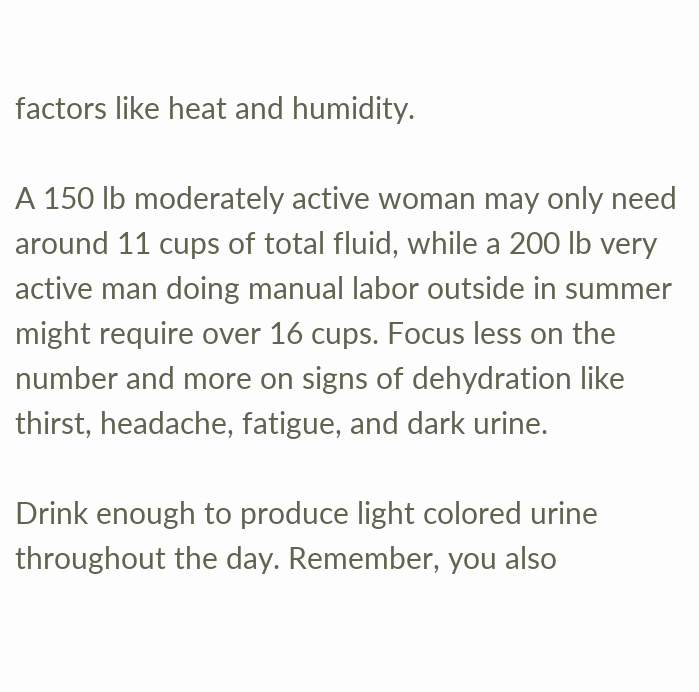factors like heat and humidity.

A 150 lb moderately active woman may only need around 11 cups of total fluid, while a 200 lb very active man doing manual labor outside in summer might require over 16 cups. Focus less on the number and more on signs of dehydration like thirst, headache, fatigue, and dark urine.

Drink enough to produce light colored urine throughout the day. Remember, you also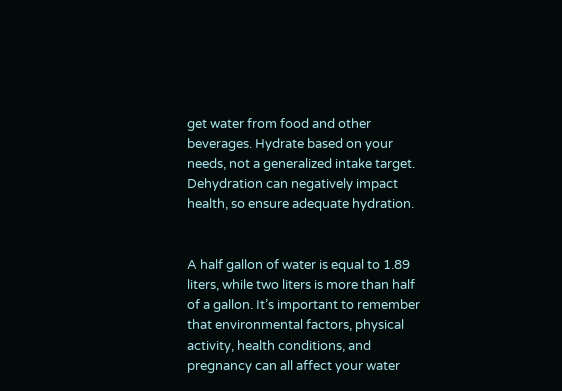get water from food and other beverages. Hydrate based on your needs, not a generalized intake target. Dehydration can negatively impact health, so ensure adequate hydration.


A half gallon of water is equal to 1.89 liters, while two liters is more than half of a gallon. It’s important to remember that environmental factors, physical activity, health conditions, and pregnancy can all affect your water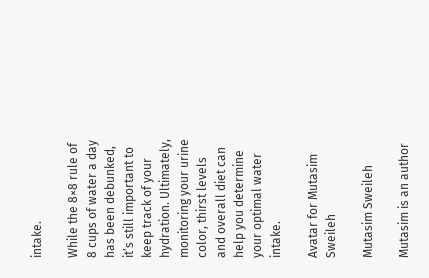intake.

While the 8×8 rule of 8 cups of water a day has been debunked, it’s still important to keep track of your hydration. Ultimately, monitoring your urine color, thirst levels and overall diet can help you determine your optimal water intake.

Avatar for Mutasim Sweileh

Mutasim Sweileh

Mutasim is an author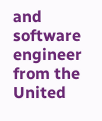and software engineer from the United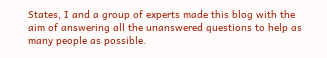States, I and a group of experts made this blog with the aim of answering all the unanswered questions to help as many people as possible.